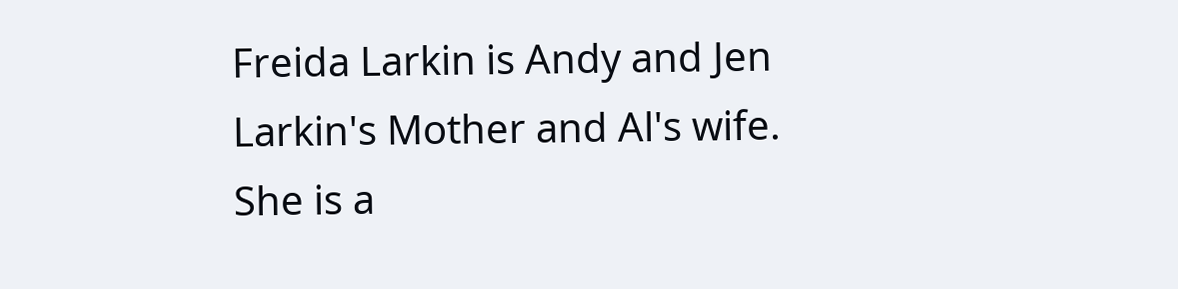Freida Larkin is Andy and Jen Larkin's Mother and Al's wife. She is a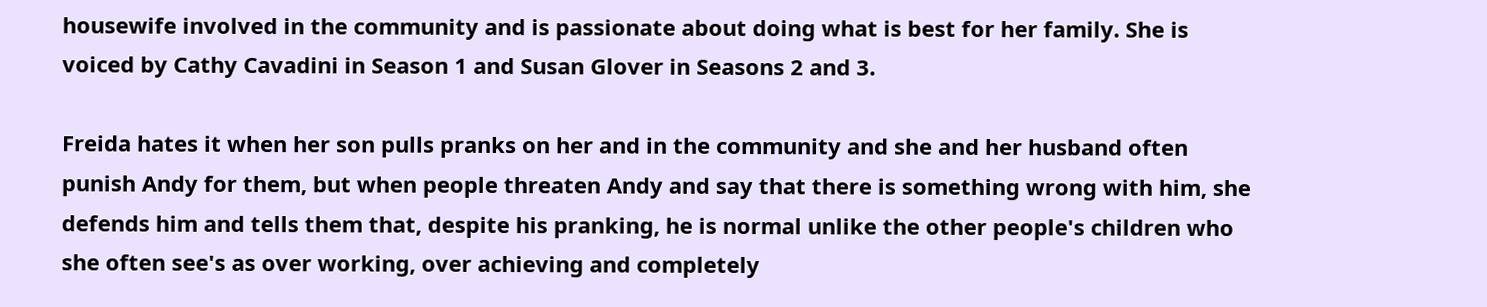housewife involved in the community and is passionate about doing what is best for her family. She is voiced by Cathy Cavadini in Season 1 and Susan Glover in Seasons 2 and 3.

Freida hates it when her son pulls pranks on her and in the community and she and her husband often punish Andy for them, but when people threaten Andy and say that there is something wrong with him, she defends him and tells them that, despite his pranking, he is normal unlike the other people's children who she often see's as over working, over achieving and completely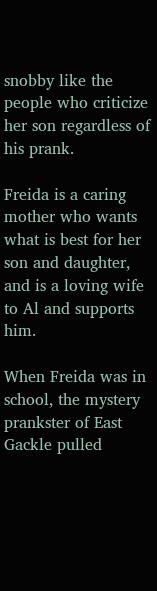snobby like the people who criticize her son regardless of his prank.

Freida is a caring mother who wants what is best for her son and daughter, and is a loving wife to Al and supports him.

When Freida was in school, the mystery prankster of East Gackle pulled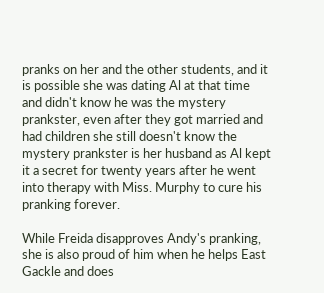pranks on her and the other students, and it is possible she was dating Al at that time and didn't know he was the mystery prankster, even after they got married and had children she still doesn't know the mystery prankster is her husband as Al kept it a secret for twenty years after he went into therapy with Miss. Murphy to cure his pranking forever.

While Freida disapproves Andy's pranking, she is also proud of him when he helps East Gackle and does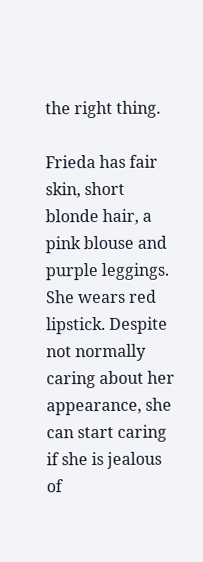the right thing.

Frieda has fair skin, short blonde hair, a pink blouse and purple leggings. She wears red lipstick. Despite not normally caring about her appearance, she can start caring if she is jealous of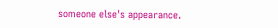someone else's appearance.